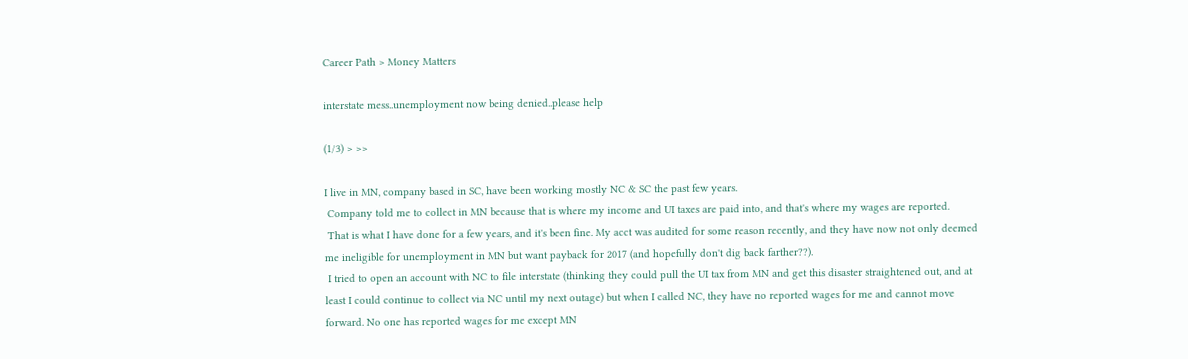Career Path > Money Matters

interstate mess..unemployment now being denied..please help

(1/3) > >>

I live in MN, company based in SC, have been working mostly NC & SC the past few years.
 Company told me to collect in MN because that is where my income and UI taxes are paid into, and that's where my wages are reported.
 That is what I have done for a few years, and it's been fine. My acct was audited for some reason recently, and they have now not only deemed me ineligible for unemployment in MN but want payback for 2017 (and hopefully don't dig back farther??).
 I tried to open an account with NC to file interstate (thinking they could pull the UI tax from MN and get this disaster straightened out, and at least I could continue to collect via NC until my next outage) but when I called NC, they have no reported wages for me and cannot move forward. No one has reported wages for me except MN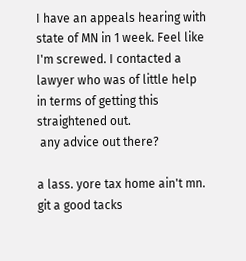I have an appeals hearing with state of MN in 1 week. Feel like I'm screwed. I contacted a lawyer who was of little help in terms of getting this straightened out.
 any advice out there?

a lass. yore tax home ain't mn. git a good tacks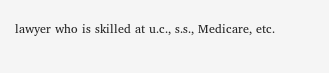lawyer who is skilled at u.c., s.s., Medicare, etc.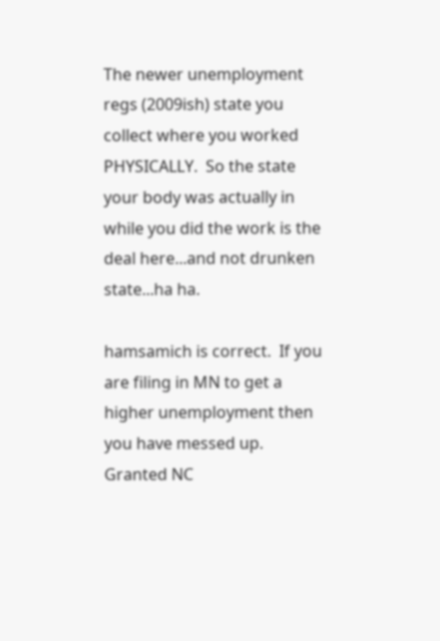The newer unemployment regs (2009ish) state you collect where you worked PHYSICALLY.  So the state your body was actually in while you did the work is the deal here...and not drunken state...ha ha.

hamsamich is correct.  If you are filing in MN to get a higher unemployment then you have messed up.  Granted NC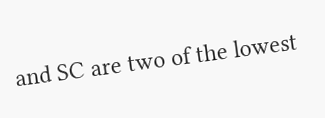and SC are two of the lowest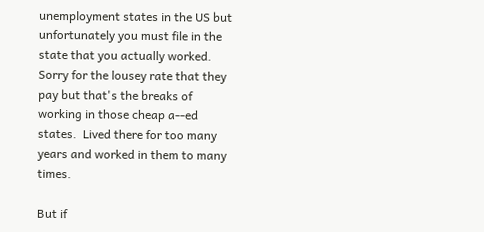unemployment states in the US but unfortunately you must file in the state that you actually worked.  Sorry for the lousey rate that they pay but that's the breaks of working in those cheap a--ed states.  Lived there for too many years and worked in them to many times.

But if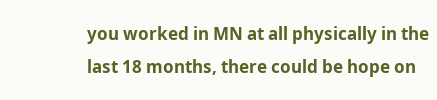you worked in MN at all physically in the last 18 months, there could be hope on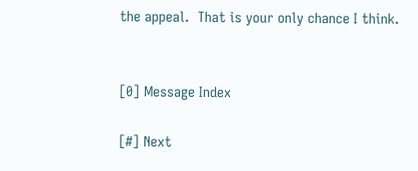the appeal.  That is your only chance I think.


[0] Message Index

[#] Next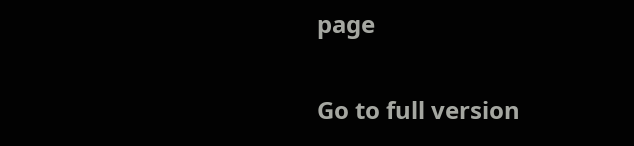page

Go to full version